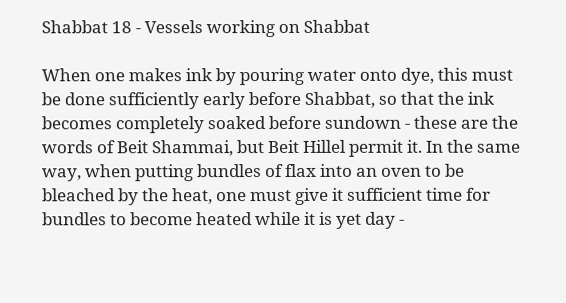Shabbat 18 - Vessels working on Shabbat

When one makes ink by pouring water onto dye, this must be done sufficiently early before Shabbat, so that the ink becomes completely soaked before sundown - these are the words of Beit Shammai, but Beit Hillel permit it. In the same way, when putting bundles of flax into an oven to be bleached by the heat, one must give it sufficient time for bundles to become heated while it is yet day -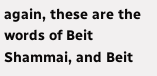again, these are the words of Beit Shammai, and Beit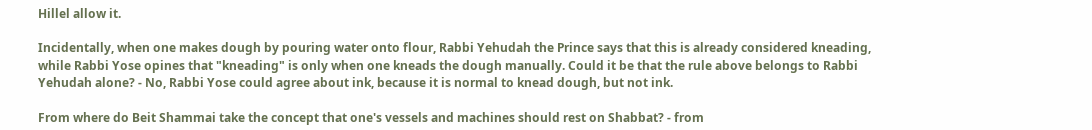Hillel allow it.

Incidentally, when one makes dough by pouring water onto flour, Rabbi Yehudah the Prince says that this is already considered kneading, while Rabbi Yose opines that "kneading" is only when one kneads the dough manually. Could it be that the rule above belongs to Rabbi Yehudah alone? - No, Rabbi Yose could agree about ink, because it is normal to knead dough, but not ink.

From where do Beit Shammai take the concept that one's vessels and machines should rest on Shabbat? - from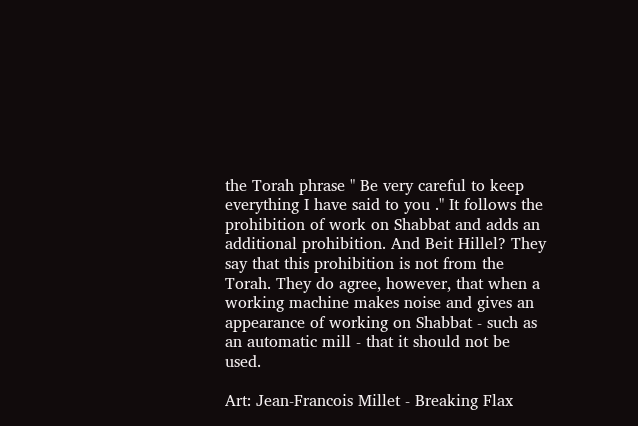the Torah phrase " Be very careful to keep everything I have said to you ." It follows the prohibition of work on Shabbat and adds an additional prohibition. And Beit Hillel? They say that this prohibition is not from the Torah. They do agree, however, that when a working machine makes noise and gives an appearance of working on Shabbat - such as an automatic mill - that it should not be used.

Art: Jean-Francois Millet - Breaking Flax